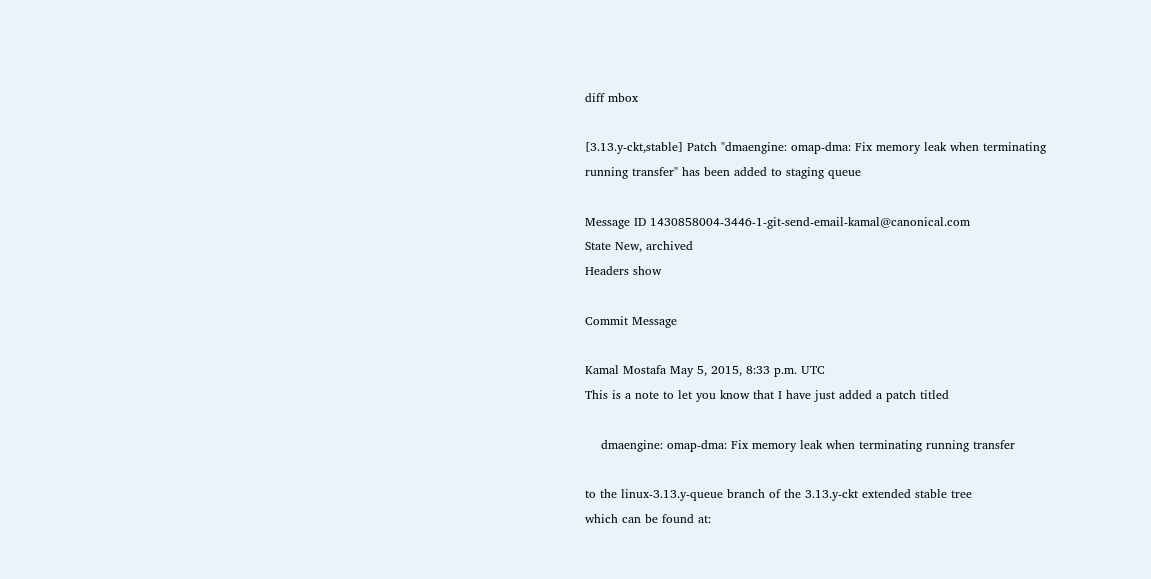diff mbox

[3.13.y-ckt,stable] Patch "dmaengine: omap-dma: Fix memory leak when terminating running transfer" has been added to staging queue

Message ID 1430858004-3446-1-git-send-email-kamal@canonical.com
State New, archived
Headers show

Commit Message

Kamal Mostafa May 5, 2015, 8:33 p.m. UTC
This is a note to let you know that I have just added a patch titled

    dmaengine: omap-dma: Fix memory leak when terminating running transfer

to the linux-3.13.y-queue branch of the 3.13.y-ckt extended stable tree
which can be found at: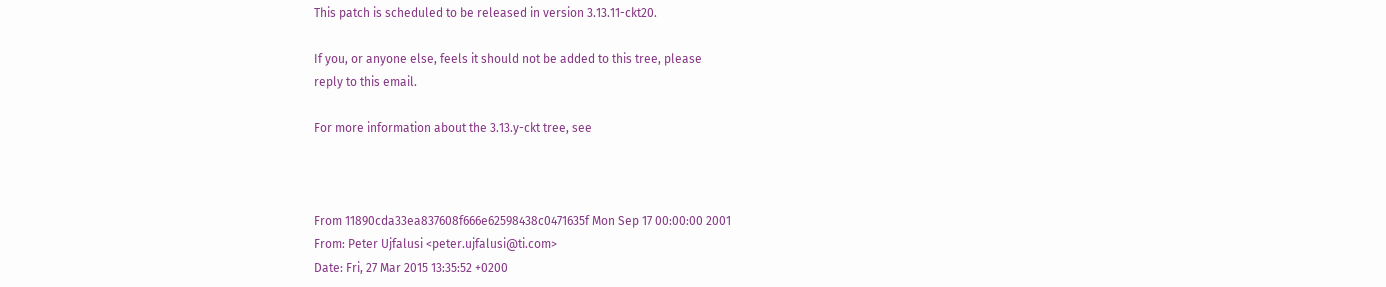This patch is scheduled to be released in version 3.13.11-ckt20.

If you, or anyone else, feels it should not be added to this tree, please
reply to this email.

For more information about the 3.13.y-ckt tree, see



From 11890cda33ea837608f666e62598438c0471635f Mon Sep 17 00:00:00 2001
From: Peter Ujfalusi <peter.ujfalusi@ti.com>
Date: Fri, 27 Mar 2015 13:35:52 +0200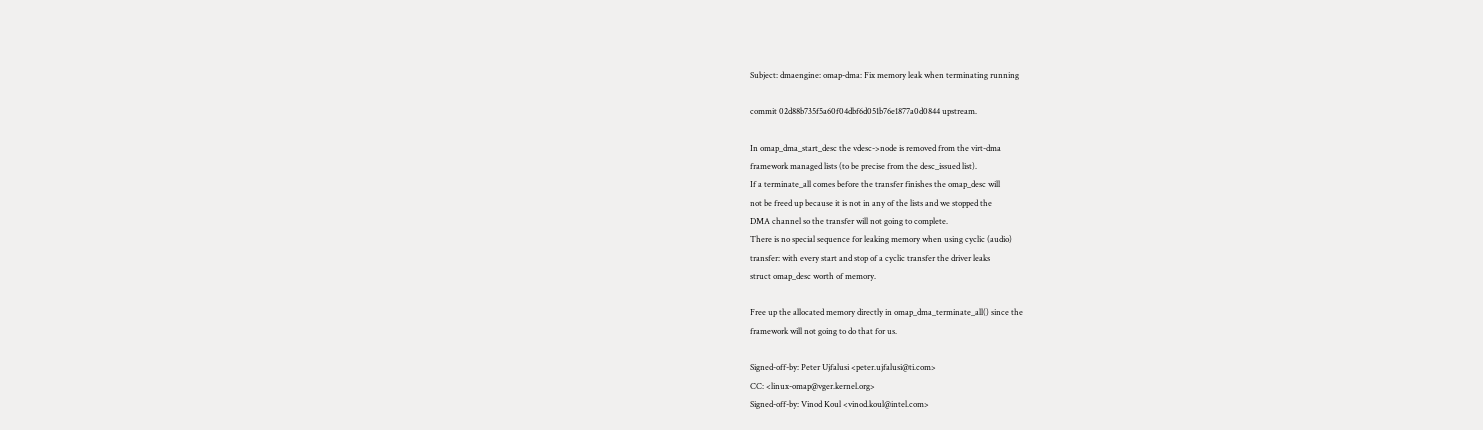Subject: dmaengine: omap-dma: Fix memory leak when terminating running

commit 02d88b735f5a60f04dbf6d051b76e1877a0d0844 upstream.

In omap_dma_start_desc the vdesc->node is removed from the virt-dma
framework managed lists (to be precise from the desc_issued list).
If a terminate_all comes before the transfer finishes the omap_desc will
not be freed up because it is not in any of the lists and we stopped the
DMA channel so the transfer will not going to complete.
There is no special sequence for leaking memory when using cyclic (audio)
transfer: with every start and stop of a cyclic transfer the driver leaks
struct omap_desc worth of memory.

Free up the allocated memory directly in omap_dma_terminate_all() since the
framework will not going to do that for us.

Signed-off-by: Peter Ujfalusi <peter.ujfalusi@ti.com>
CC: <linux-omap@vger.kernel.org>
Signed-off-by: Vinod Koul <vinod.koul@intel.com>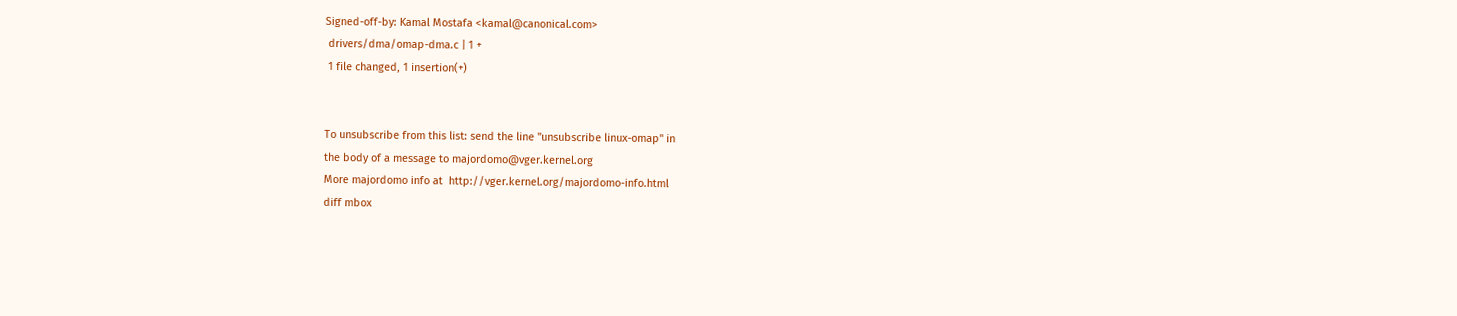Signed-off-by: Kamal Mostafa <kamal@canonical.com>
 drivers/dma/omap-dma.c | 1 +
 1 file changed, 1 insertion(+)


To unsubscribe from this list: send the line "unsubscribe linux-omap" in
the body of a message to majordomo@vger.kernel.org
More majordomo info at  http://vger.kernel.org/majordomo-info.html
diff mbox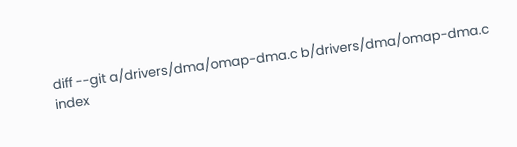diff --git a/drivers/dma/omap-dma.c b/drivers/dma/omap-dma.c
index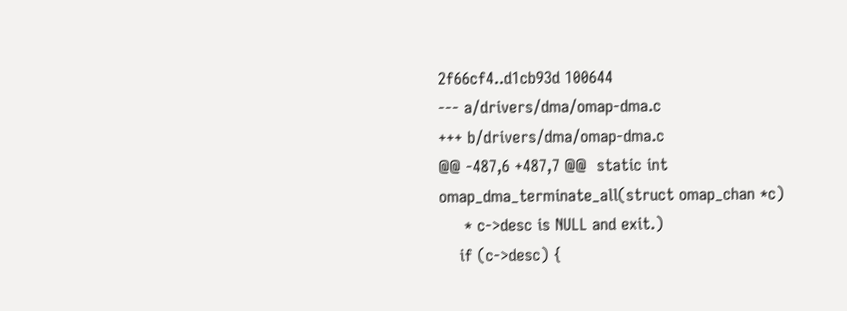2f66cf4..d1cb93d 100644
--- a/drivers/dma/omap-dma.c
+++ b/drivers/dma/omap-dma.c
@@ -487,6 +487,7 @@  static int omap_dma_terminate_all(struct omap_chan *c)
     * c->desc is NULL and exit.)
    if (c->desc) {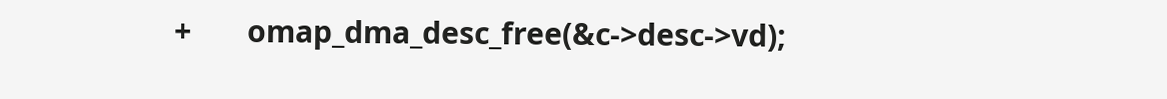+       omap_dma_desc_free(&c->desc->vd);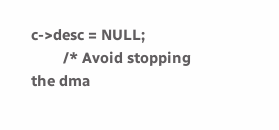c->desc = NULL;
        /* Avoid stopping the dma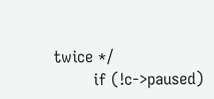twice */
        if (!c->paused)